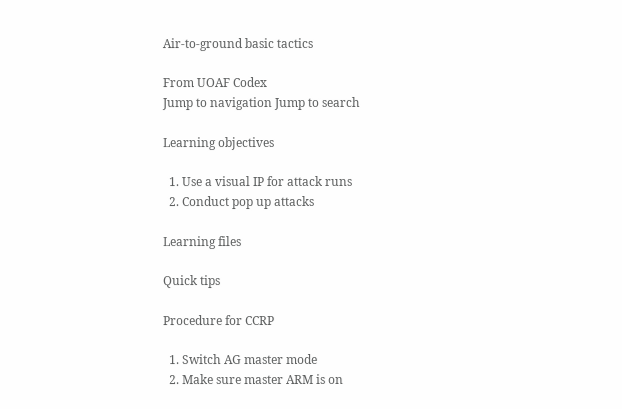Air-to-ground basic tactics

From UOAF Codex
Jump to navigation Jump to search

Learning objectives

  1. Use a visual IP for attack runs
  2. Conduct pop up attacks

Learning files

Quick tips

Procedure for CCRP

  1. Switch AG master mode
  2. Make sure master ARM is on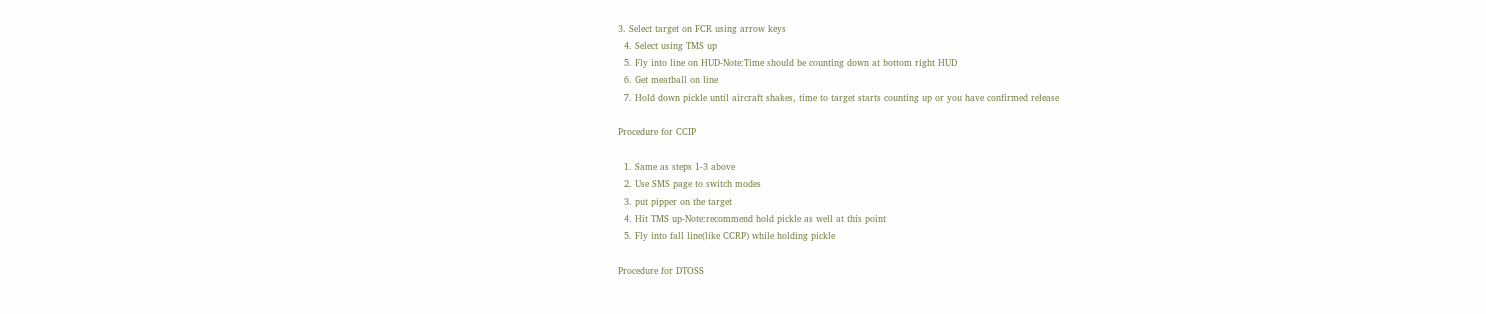3. Select target on FCR using arrow keys
  4. Select using TMS up
  5. Fly into line on HUD-Note:Time should be counting down at bottom right HUD
  6. Get meatball on line
  7. Hold down pickle until aircraft shakes, time to target starts counting up or you have confirmed release

Procedure for CCIP

  1. Same as steps 1-3 above
  2. Use SMS page to switch modes
  3. put pipper on the target
  4. Hit TMS up-Note:recommend hold pickle as well at this point
  5. Fly into fall line(like CCRP) while holding pickle

Procedure for DTOSS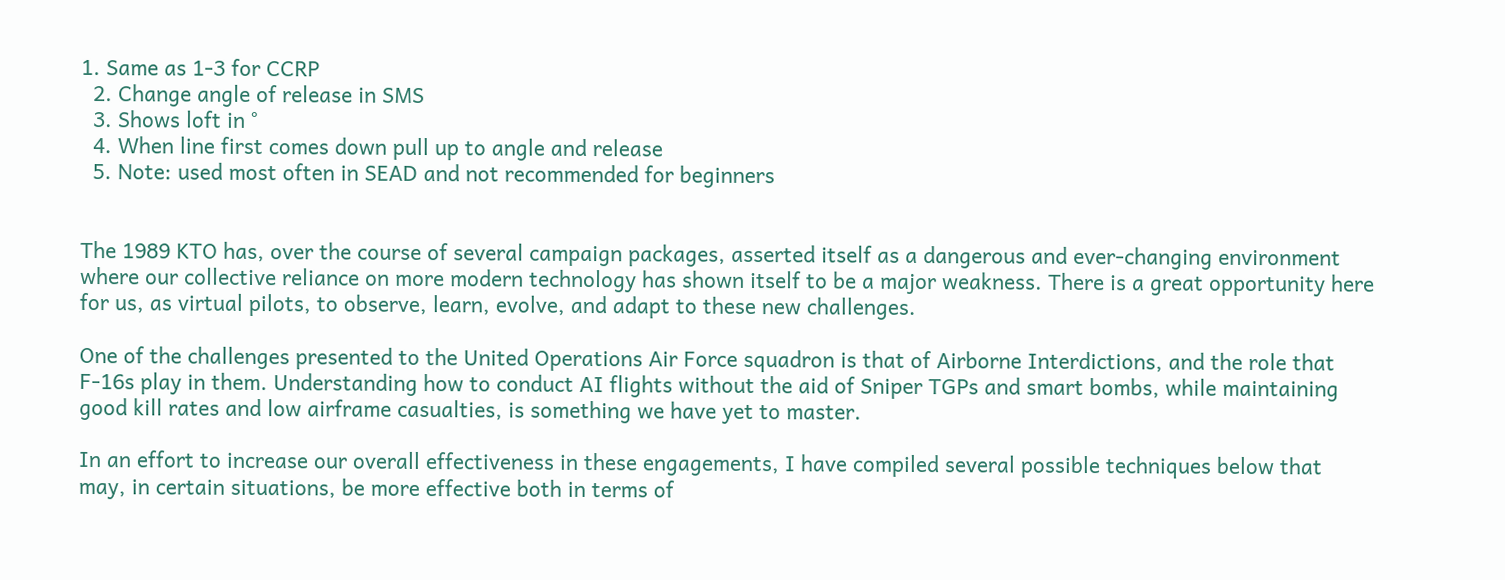1. Same as 1-3 for CCRP
  2. Change angle of release in SMS
  3. Shows loft in °
  4. When line first comes down pull up to angle and release
  5. Note: used most often in SEAD and not recommended for beginners


The 1989 KTO has, over the course of several campaign packages, asserted itself as a dangerous and ever-changing environment where our collective reliance on more modern technology has shown itself to be a major weakness. There is a great opportunity here for us, as virtual pilots, to observe, learn, evolve, and adapt to these new challenges.

One of the challenges presented to the United Operations Air Force squadron is that of Airborne Interdictions, and the role that F-16s play in them. Understanding how to conduct AI flights without the aid of Sniper TGPs and smart bombs, while maintaining good kill rates and low airframe casualties, is something we have yet to master.

In an effort to increase our overall effectiveness in these engagements, I have compiled several possible techniques below that may, in certain situations, be more effective both in terms of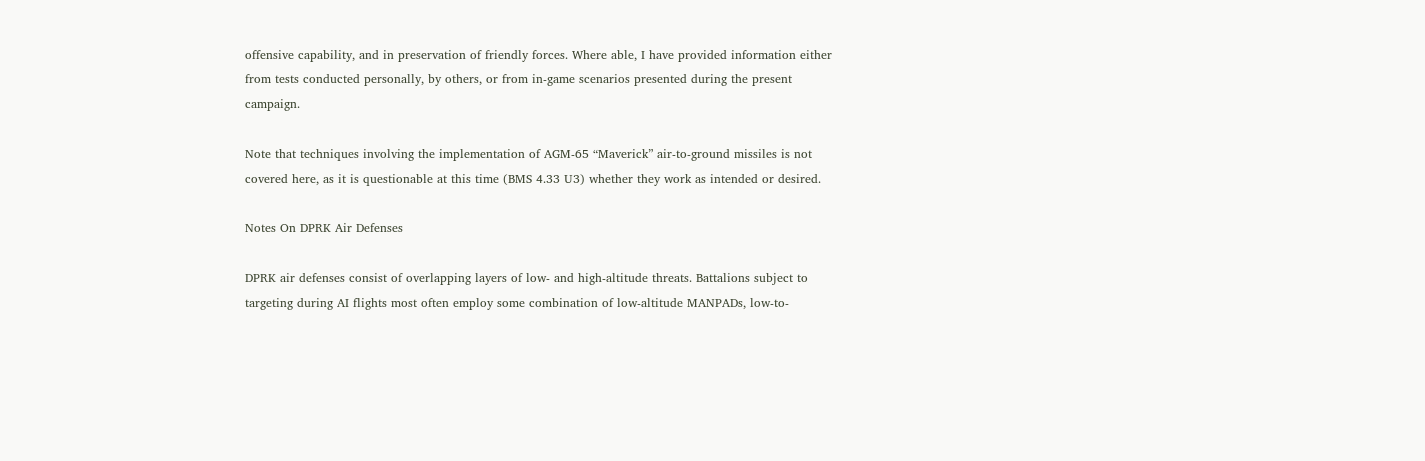offensive capability, and in preservation of friendly forces. Where able, I have provided information either from tests conducted personally, by others, or from in-game scenarios presented during the present campaign.

Note that techniques involving the implementation of AGM-65 “Maverick” air-to-ground missiles is not covered here, as it is questionable at this time (BMS 4.33 U3) whether they work as intended or desired.

Notes On DPRK Air Defenses

DPRK air defenses consist of overlapping layers of low- and high-altitude threats. Battalions subject to targeting during AI flights most often employ some combination of low-altitude MANPADs, low-to-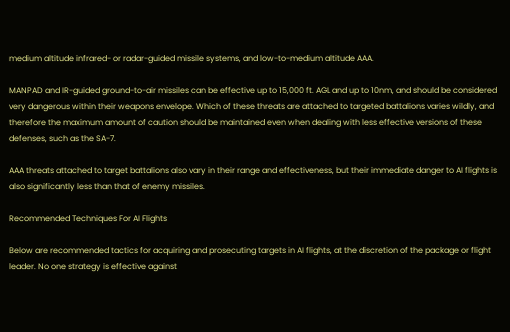medium altitude infrared- or radar-guided missile systems, and low-to-medium altitude AAA.

MANPAD and IR-guided ground-to-air missiles can be effective up to 15,000 ft. AGL and up to 10nm, and should be considered very dangerous within their weapons envelope. Which of these threats are attached to targeted battalions varies wildly, and therefore the maximum amount of caution should be maintained even when dealing with less effective versions of these defenses, such as the SA-7.

AAA threats attached to target battalions also vary in their range and effectiveness, but their immediate danger to AI flights is also significantly less than that of enemy missiles.

Recommended Techniques For AI Flights

Below are recommended tactics for acquiring and prosecuting targets in AI flights, at the discretion of the package or flight leader. No one strategy is effective against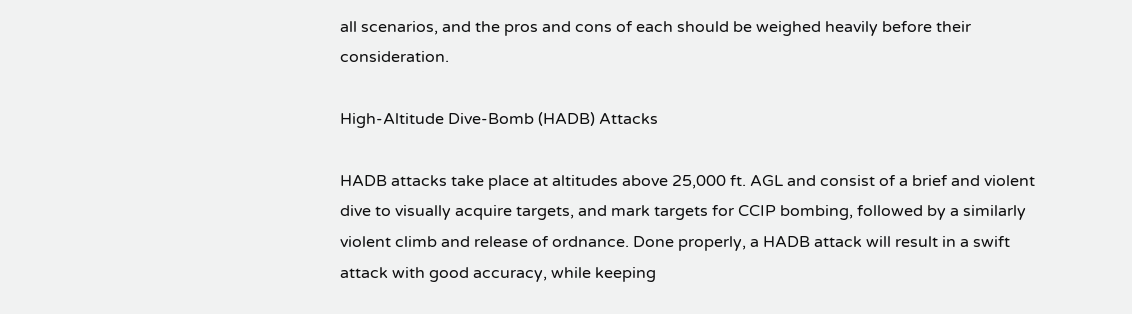all scenarios, and the pros and cons of each should be weighed heavily before their consideration.

High-Altitude Dive-Bomb (HADB) Attacks

HADB attacks take place at altitudes above 25,000 ft. AGL and consist of a brief and violent dive to visually acquire targets, and mark targets for CCIP bombing, followed by a similarly violent climb and release of ordnance. Done properly, a HADB attack will result in a swift attack with good accuracy, while keeping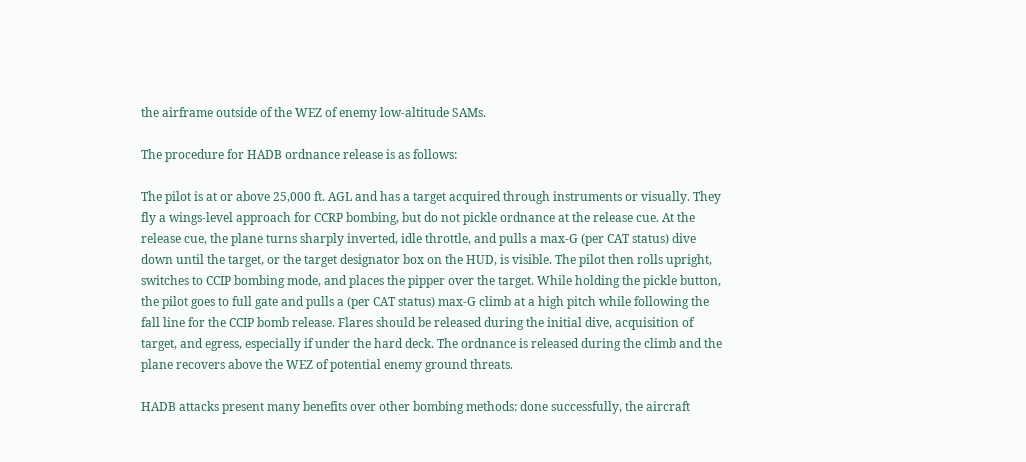the airframe outside of the WEZ of enemy low-altitude SAMs.

The procedure for HADB ordnance release is as follows:

The pilot is at or above 25,000 ft. AGL and has a target acquired through instruments or visually. They fly a wings-level approach for CCRP bombing, but do not pickle ordnance at the release cue. At the release cue, the plane turns sharply inverted, idle throttle, and pulls a max-G (per CAT status) dive down until the target, or the target designator box on the HUD, is visible. The pilot then rolls upright, switches to CCIP bombing mode, and places the pipper over the target. While holding the pickle button, the pilot goes to full gate and pulls a (per CAT status) max-G climb at a high pitch while following the fall line for the CCIP bomb release. Flares should be released during the initial dive, acquisition of target, and egress, especially if under the hard deck. The ordnance is released during the climb and the plane recovers above the WEZ of potential enemy ground threats.

HADB attacks present many benefits over other bombing methods: done successfully, the aircraft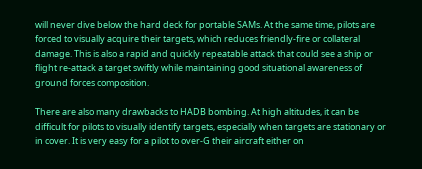will never dive below the hard deck for portable SAMs. At the same time, pilots are forced to visually acquire their targets, which reduces friendly-fire or collateral damage. This is also a rapid and quickly repeatable attack that could see a ship or flight re-attack a target swiftly while maintaining good situational awareness of ground forces composition.

There are also many drawbacks to HADB bombing. At high altitudes, it can be difficult for pilots to visually identify targets, especially when targets are stationary or in cover. It is very easy for a pilot to over-G their aircraft either on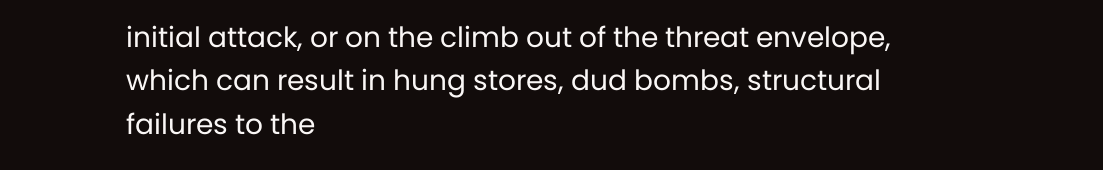initial attack, or on the climb out of the threat envelope, which can result in hung stores, dud bombs, structural failures to the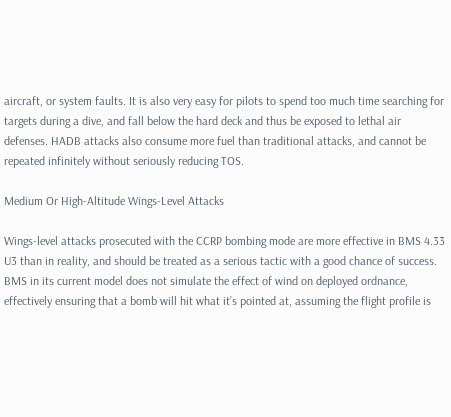aircraft, or system faults. It is also very easy for pilots to spend too much time searching for targets during a dive, and fall below the hard deck and thus be exposed to lethal air defenses. HADB attacks also consume more fuel than traditional attacks, and cannot be repeated infinitely without seriously reducing TOS.

Medium Or High-Altitude Wings-Level Attacks

Wings-level attacks prosecuted with the CCRP bombing mode are more effective in BMS 4.33 U3 than in reality, and should be treated as a serious tactic with a good chance of success. BMS in its current model does not simulate the effect of wind on deployed ordnance, effectively ensuring that a bomb will hit what it’s pointed at, assuming the flight profile is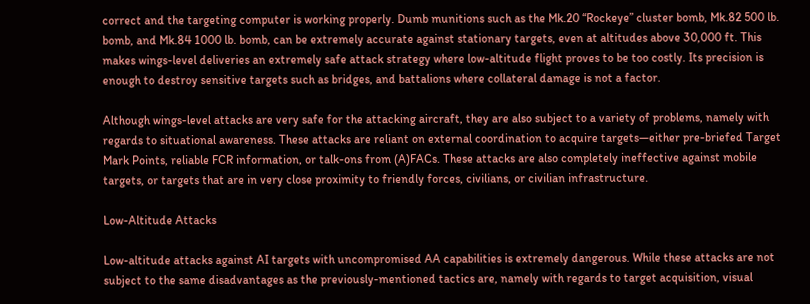correct and the targeting computer is working properly. Dumb munitions such as the Mk.20 “Rockeye” cluster bomb, Mk.82 500 lb. bomb, and Mk.84 1000 lb. bomb, can be extremely accurate against stationary targets, even at altitudes above 30,000 ft. This makes wings-level deliveries an extremely safe attack strategy where low-altitude flight proves to be too costly. Its precision is enough to destroy sensitive targets such as bridges, and battalions where collateral damage is not a factor.

Although wings-level attacks are very safe for the attacking aircraft, they are also subject to a variety of problems, namely with regards to situational awareness. These attacks are reliant on external coordination to acquire targets—either pre-briefed Target Mark Points, reliable FCR information, or talk-ons from (A)FACs. These attacks are also completely ineffective against mobile targets, or targets that are in very close proximity to friendly forces, civilians, or civilian infrastructure.

Low-Altitude Attacks

Low-altitude attacks against AI targets with uncompromised AA capabilities is extremely dangerous. While these attacks are not subject to the same disadvantages as the previously-mentioned tactics are, namely with regards to target acquisition, visual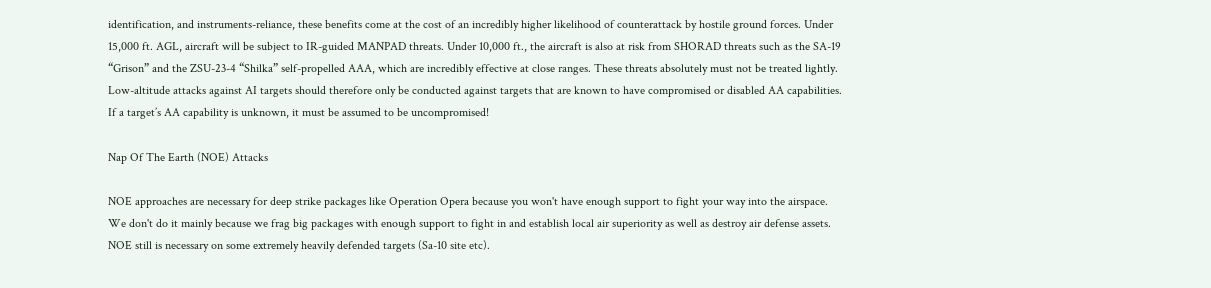identification, and instruments-reliance, these benefits come at the cost of an incredibly higher likelihood of counterattack by hostile ground forces. Under 15,000 ft. AGL, aircraft will be subject to IR-guided MANPAD threats. Under 10,000 ft., the aircraft is also at risk from SHORAD threats such as the SA-19 “Grison” and the ZSU-23-4 “Shilka” self-propelled AAA, which are incredibly effective at close ranges. These threats absolutely must not be treated lightly. Low-altitude attacks against AI targets should therefore only be conducted against targets that are known to have compromised or disabled AA capabilities. If a target’s AA capability is unknown, it must be assumed to be uncompromised!

Nap Of The Earth (NOE) Attacks

NOE approaches are necessary for deep strike packages like Operation Opera because you won't have enough support to fight your way into the airspace. We don't do it mainly because we frag big packages with enough support to fight in and establish local air superiority as well as destroy air defense assets. NOE still is necessary on some extremely heavily defended targets (Sa-10 site etc).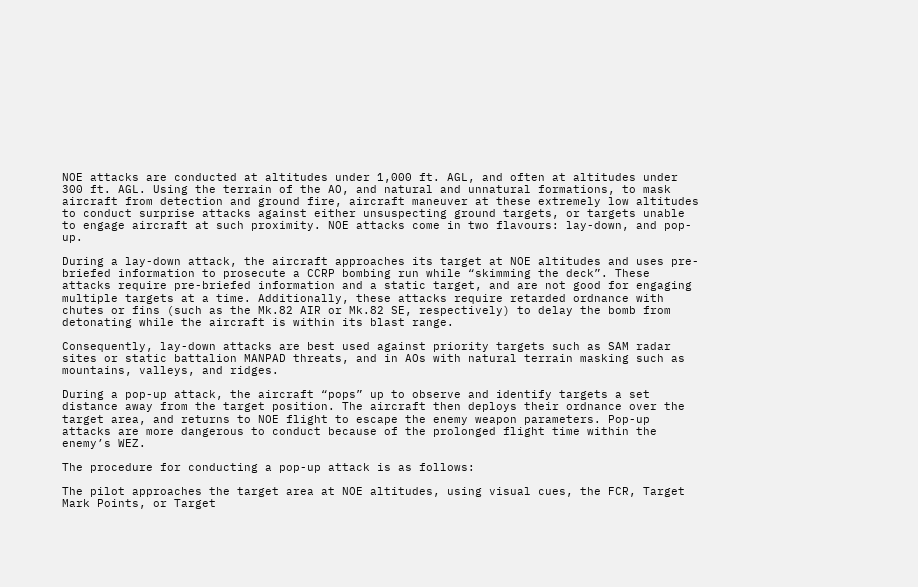NOE attacks are conducted at altitudes under 1,000 ft. AGL, and often at altitudes under 300 ft. AGL. Using the terrain of the AO, and natural and unnatural formations, to mask aircraft from detection and ground fire, aircraft maneuver at these extremely low altitudes to conduct surprise attacks against either unsuspecting ground targets, or targets unable to engage aircraft at such proximity. NOE attacks come in two flavours: lay-down, and pop-up.

During a lay-down attack, the aircraft approaches its target at NOE altitudes and uses pre-briefed information to prosecute a CCRP bombing run while “skimming the deck”. These attacks require pre-briefed information and a static target, and are not good for engaging multiple targets at a time. Additionally, these attacks require retarded ordnance with chutes or fins (such as the Mk.82 AIR or Mk.82 SE, respectively) to delay the bomb from detonating while the aircraft is within its blast range.

Consequently, lay-down attacks are best used against priority targets such as SAM radar sites or static battalion MANPAD threats, and in AOs with natural terrain masking such as mountains, valleys, and ridges.

During a pop-up attack, the aircraft “pops” up to observe and identify targets a set distance away from the target position. The aircraft then deploys their ordnance over the target area, and returns to NOE flight to escape the enemy weapon parameters. Pop-up attacks are more dangerous to conduct because of the prolonged flight time within the enemy’s WEZ.

The procedure for conducting a pop-up attack is as follows:

The pilot approaches the target area at NOE altitudes, using visual cues, the FCR, Target Mark Points, or Target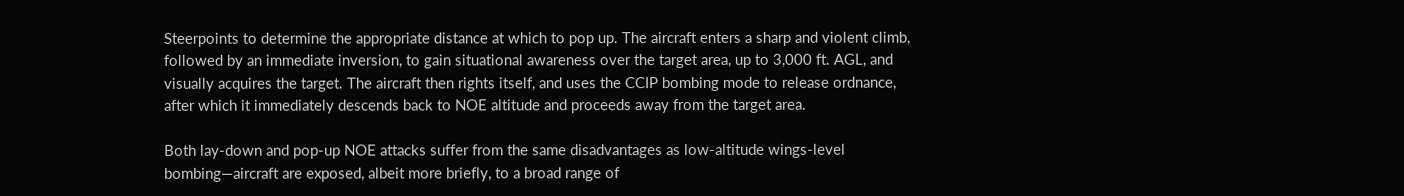Steerpoints to determine the appropriate distance at which to pop up. The aircraft enters a sharp and violent climb, followed by an immediate inversion, to gain situational awareness over the target area, up to 3,000 ft. AGL, and visually acquires the target. The aircraft then rights itself, and uses the CCIP bombing mode to release ordnance, after which it immediately descends back to NOE altitude and proceeds away from the target area.

Both lay-down and pop-up NOE attacks suffer from the same disadvantages as low-altitude wings-level bombing—aircraft are exposed, albeit more briefly, to a broad range of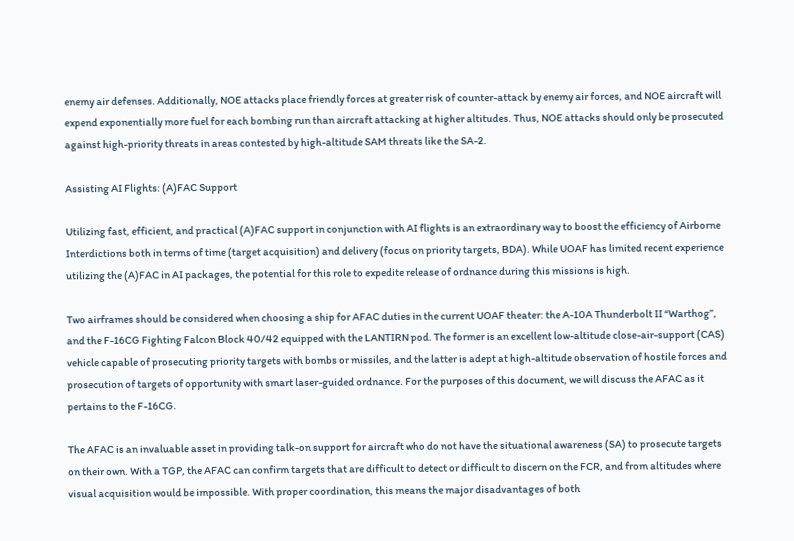enemy air defenses. Additionally, NOE attacks place friendly forces at greater risk of counter-attack by enemy air forces, and NOE aircraft will expend exponentially more fuel for each bombing run than aircraft attacking at higher altitudes. Thus, NOE attacks should only be prosecuted against high-priority threats in areas contested by high-altitude SAM threats like the SA-2.

Assisting AI Flights: (A)FAC Support

Utilizing fast, efficient, and practical (A)FAC support in conjunction with AI flights is an extraordinary way to boost the efficiency of Airborne Interdictions both in terms of time (target acquisition) and delivery (focus on priority targets, BDA). While UOAF has limited recent experience utilizing the (A)FAC in AI packages, the potential for this role to expedite release of ordnance during this missions is high.

Two airframes should be considered when choosing a ship for AFAC duties in the current UOAF theater: the A-10A Thunderbolt II “Warthog”, and the F-16CG Fighting Falcon Block 40/42 equipped with the LANTIRN pod. The former is an excellent low-altitude close-air-support (CAS) vehicle capable of prosecuting priority targets with bombs or missiles, and the latter is adept at high-altitude observation of hostile forces and prosecution of targets of opportunity with smart laser-guided ordnance. For the purposes of this document, we will discuss the AFAC as it pertains to the F-16CG.

The AFAC is an invaluable asset in providing talk-on support for aircraft who do not have the situational awareness (SA) to prosecute targets on their own. With a TGP, the AFAC can confirm targets that are difficult to detect or difficult to discern on the FCR, and from altitudes where visual acquisition would be impossible. With proper coordination, this means the major disadvantages of both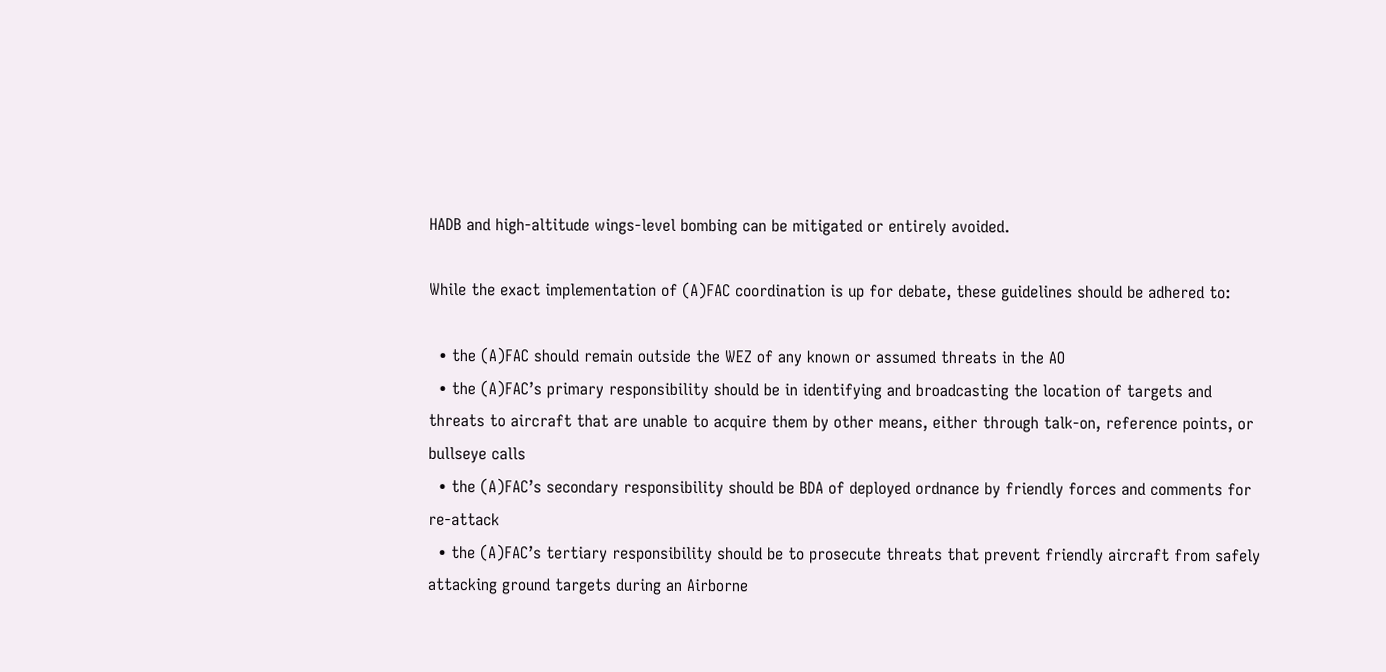HADB and high-altitude wings-level bombing can be mitigated or entirely avoided.

While the exact implementation of (A)FAC coordination is up for debate, these guidelines should be adhered to:

  • the (A)FAC should remain outside the WEZ of any known or assumed threats in the AO
  • the (A)FAC’s primary responsibility should be in identifying and broadcasting the location of targets and threats to aircraft that are unable to acquire them by other means, either through talk-on, reference points, or bullseye calls
  • the (A)FAC’s secondary responsibility should be BDA of deployed ordnance by friendly forces and comments for re-attack
  • the (A)FAC’s tertiary responsibility should be to prosecute threats that prevent friendly aircraft from safely attacking ground targets during an Airborne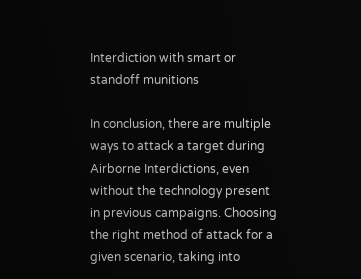Interdiction with smart or standoff munitions

In conclusion, there are multiple ways to attack a target during Airborne Interdictions, even without the technology present in previous campaigns. Choosing the right method of attack for a given scenario, taking into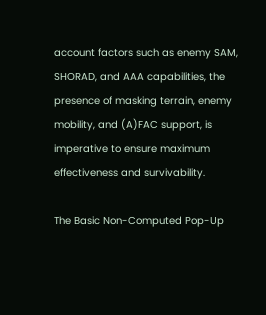account factors such as enemy SAM, SHORAD, and AAA capabilities, the presence of masking terrain, enemy mobility, and (A)FAC support, is imperative to ensure maximum effectiveness and survivability.

The Basic Non-Computed Pop-Up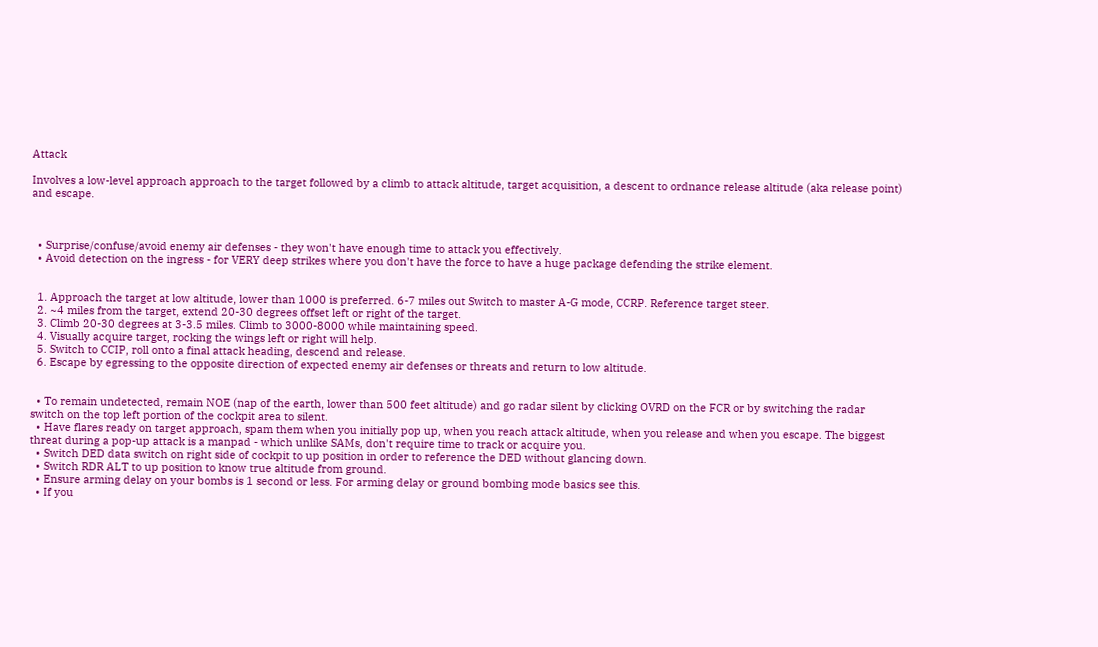Attack

Involves a low-level approach approach to the target followed by a climb to attack altitude, target acquisition, a descent to ordnance release altitude (aka release point) and escape.



  • Surprise/confuse/avoid enemy air defenses - they won't have enough time to attack you effectively.
  • Avoid detection on the ingress - for VERY deep strikes where you don't have the force to have a huge package defending the strike element.


  1. Approach the target at low altitude, lower than 1000 is preferred. 6-7 miles out Switch to master A-G mode, CCRP. Reference target steer.
  2. ~4 miles from the target, extend 20-30 degrees offset left or right of the target.
  3. Climb 20-30 degrees at 3-3.5 miles. Climb to 3000-8000 while maintaining speed.
  4. Visually acquire target, rocking the wings left or right will help.
  5. Switch to CCIP, roll onto a final attack heading, descend and release.
  6. Escape by egressing to the opposite direction of expected enemy air defenses or threats and return to low altitude.


  • To remain undetected, remain NOE (nap of the earth, lower than 500 feet altitude) and go radar silent by clicking OVRD on the FCR or by switching the radar switch on the top left portion of the cockpit area to silent.
  • Have flares ready on target approach, spam them when you initially pop up, when you reach attack altitude, when you release and when you escape. The biggest threat during a pop-up attack is a manpad - which unlike SAMs, don't require time to track or acquire you.
  • Switch DED data switch on right side of cockpit to up position in order to reference the DED without glancing down.
  • Switch RDR ALT to up position to know true altitude from ground.
  • Ensure arming delay on your bombs is 1 second or less. For arming delay or ground bombing mode basics see this.
  • If you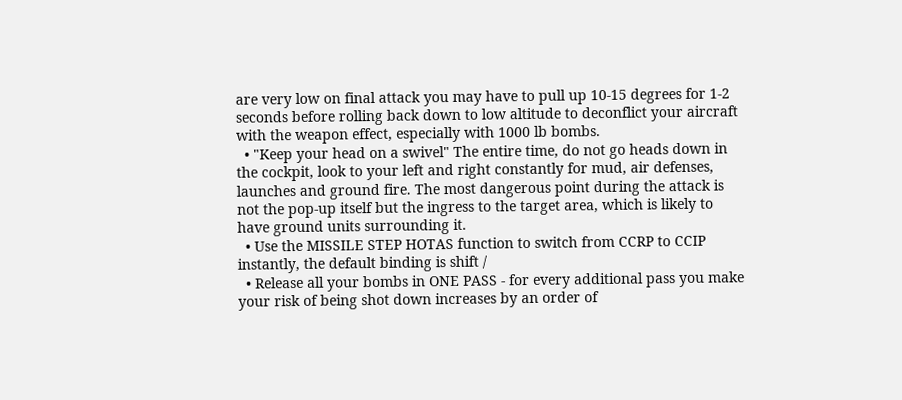are very low on final attack you may have to pull up 10-15 degrees for 1-2 seconds before rolling back down to low altitude to deconflict your aircraft with the weapon effect, especially with 1000 lb bombs.
  • "Keep your head on a swivel" The entire time, do not go heads down in the cockpit, look to your left and right constantly for mud, air defenses, launches and ground fire. The most dangerous point during the attack is not the pop-up itself but the ingress to the target area, which is likely to have ground units surrounding it.
  • Use the MISSILE STEP HOTAS function to switch from CCRP to CCIP instantly, the default binding is shift /
  • Release all your bombs in ONE PASS - for every additional pass you make your risk of being shot down increases by an order of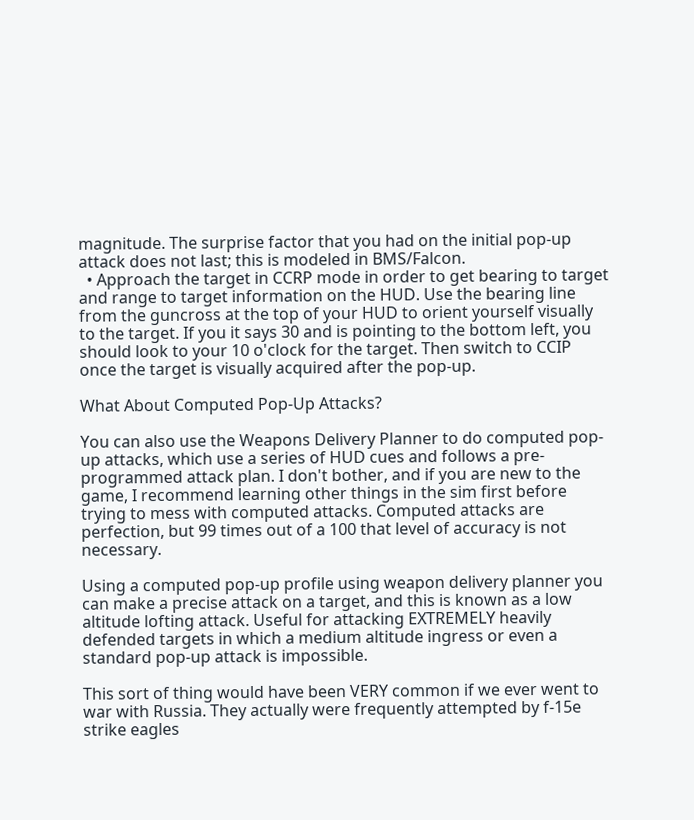magnitude. The surprise factor that you had on the initial pop-up attack does not last; this is modeled in BMS/Falcon.
  • Approach the target in CCRP mode in order to get bearing to target and range to target information on the HUD. Use the bearing line from the guncross at the top of your HUD to orient yourself visually to the target. If you it says 30 and is pointing to the bottom left, you should look to your 10 o'clock for the target. Then switch to CCIP once the target is visually acquired after the pop-up.

What About Computed Pop-Up Attacks?

You can also use the Weapons Delivery Planner to do computed pop-up attacks, which use a series of HUD cues and follows a pre-programmed attack plan. I don't bother, and if you are new to the game, I recommend learning other things in the sim first before trying to mess with computed attacks. Computed attacks are perfection, but 99 times out of a 100 that level of accuracy is not necessary.

Using a computed pop-up profile using weapon delivery planner you can make a precise attack on a target, and this is known as a low altitude lofting attack. Useful for attacking EXTREMELY heavily defended targets in which a medium altitude ingress or even a standard pop-up attack is impossible.

This sort of thing would have been VERY common if we ever went to war with Russia. They actually were frequently attempted by f-15e strike eagles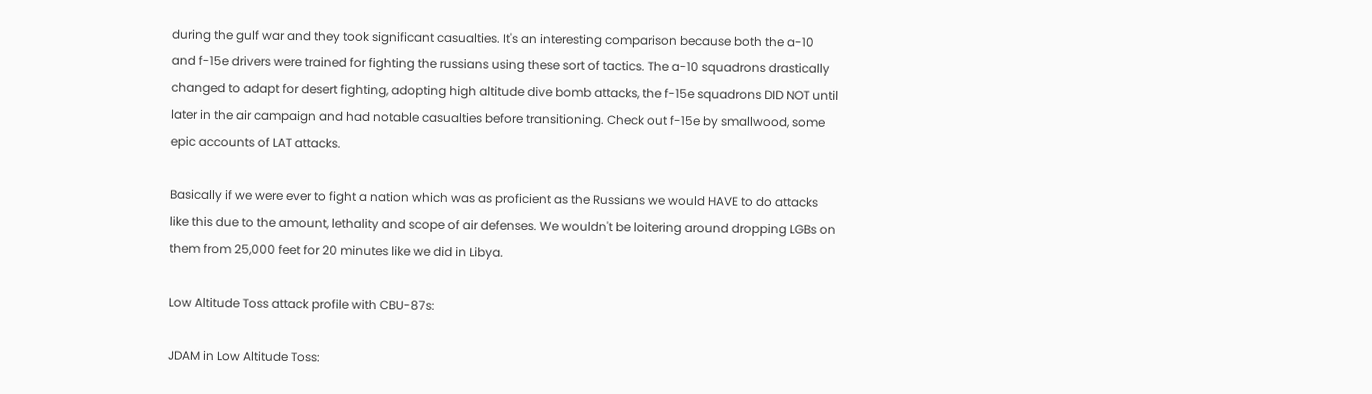during the gulf war and they took significant casualties. It's an interesting comparison because both the a-10 and f-15e drivers were trained for fighting the russians using these sort of tactics. The a-10 squadrons drastically changed to adapt for desert fighting, adopting high altitude dive bomb attacks, the f-15e squadrons DID NOT until later in the air campaign and had notable casualties before transitioning. Check out f-15e by smallwood, some epic accounts of LAT attacks.

Basically if we were ever to fight a nation which was as proficient as the Russians we would HAVE to do attacks like this due to the amount, lethality and scope of air defenses. We wouldn't be loitering around dropping LGBs on them from 25,000 feet for 20 minutes like we did in Libya.

Low Altitude Toss attack profile with CBU-87s:

JDAM in Low Altitude Toss: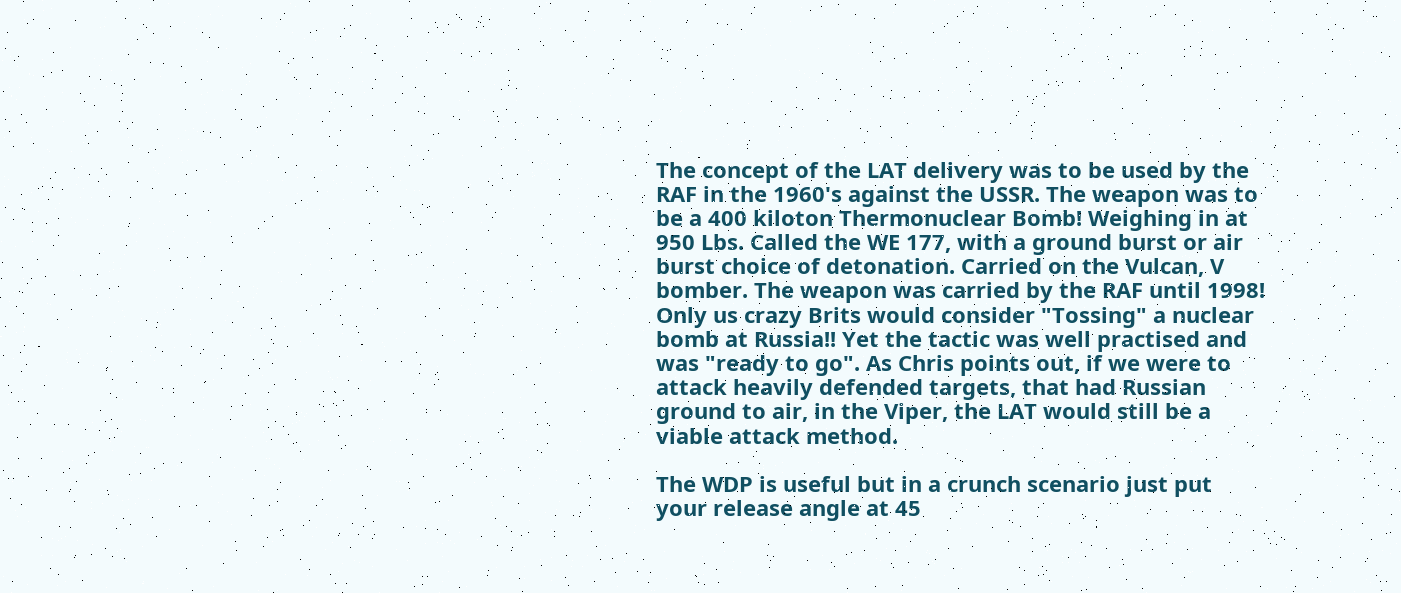The concept of the LAT delivery was to be used by the RAF in the 1960's against the USSR. The weapon was to be a 400 kiloton Thermonuclear Bomb! Weighing in at 950 Lbs. Called the WE 177, with a ground burst or air burst choice of detonation. Carried on the Vulcan, V bomber. The weapon was carried by the RAF until 1998! Only us crazy Brits would consider "Tossing" a nuclear bomb at Russia!! Yet the tactic was well practised and was "ready to go". As Chris points out, if we were to attack heavily defended targets, that had Russian ground to air, in the Viper, the LAT would still be a viable attack method.

The WDP is useful but in a crunch scenario just put your release angle at 45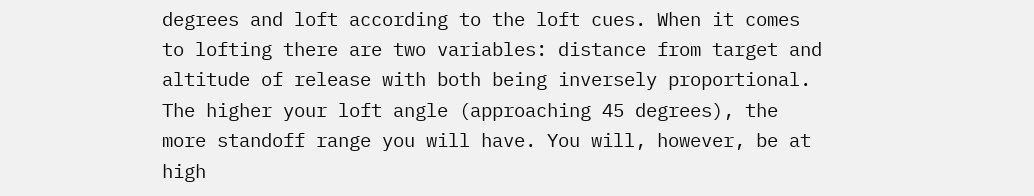degrees and loft according to the loft cues. When it comes to lofting there are two variables: distance from target and altitude of release with both being inversely proportional. The higher your loft angle (approaching 45 degrees), the more standoff range you will have. You will, however, be at high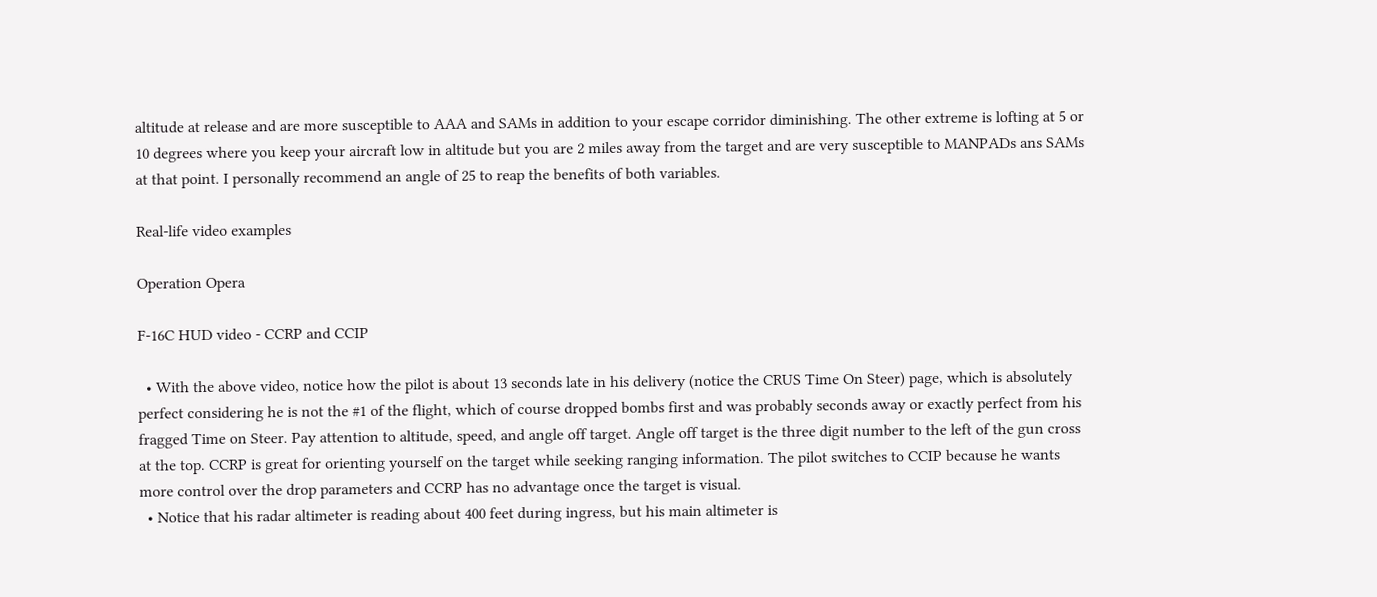altitude at release and are more susceptible to AAA and SAMs in addition to your escape corridor diminishing. The other extreme is lofting at 5 or 10 degrees where you keep your aircraft low in altitude but you are 2 miles away from the target and are very susceptible to MANPADs ans SAMs at that point. I personally recommend an angle of 25 to reap the benefits of both variables.

Real-life video examples

Operation Opera

F-16C HUD video - CCRP and CCIP

  • With the above video, notice how the pilot is about 13 seconds late in his delivery (notice the CRUS Time On Steer) page, which is absolutely perfect considering he is not the #1 of the flight, which of course dropped bombs first and was probably seconds away or exactly perfect from his fragged Time on Steer. Pay attention to altitude, speed, and angle off target. Angle off target is the three digit number to the left of the gun cross at the top. CCRP is great for orienting yourself on the target while seeking ranging information. The pilot switches to CCIP because he wants more control over the drop parameters and CCRP has no advantage once the target is visual.
  • Notice that his radar altimeter is reading about 400 feet during ingress, but his main altimeter is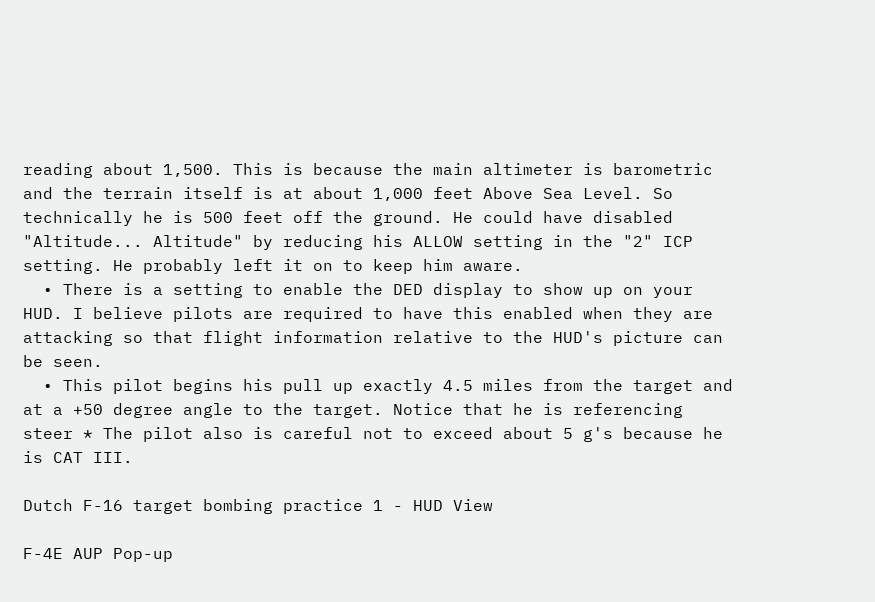reading about 1,500. This is because the main altimeter is barometric and the terrain itself is at about 1,000 feet Above Sea Level. So technically he is 500 feet off the ground. He could have disabled "Altitude... Altitude" by reducing his ALLOW setting in the "2" ICP setting. He probably left it on to keep him aware.
  • There is a setting to enable the DED display to show up on your HUD. I believe pilots are required to have this enabled when they are attacking so that flight information relative to the HUD's picture can be seen.
  • This pilot begins his pull up exactly 4.5 miles from the target and at a +50 degree angle to the target. Notice that he is referencing steer * The pilot also is careful not to exceed about 5 g's because he is CAT III.

Dutch F-16 target bombing practice 1 - HUD View

F-4E AUP Pop-up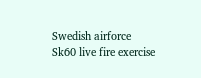Swedish airforce Sk60 live fire exercise